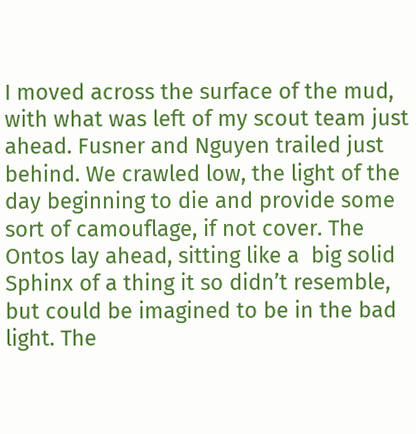I moved across the surface of the mud, with what was left of my scout team just ahead. Fusner and Nguyen trailed just behind. We crawled low, the light of the day beginning to die and provide some sort of camouflage, if not cover. The Ontos lay ahead, sitting like a  big solid Sphinx of a thing it so didn’t resemble, but could be imagined to be in the bad light. The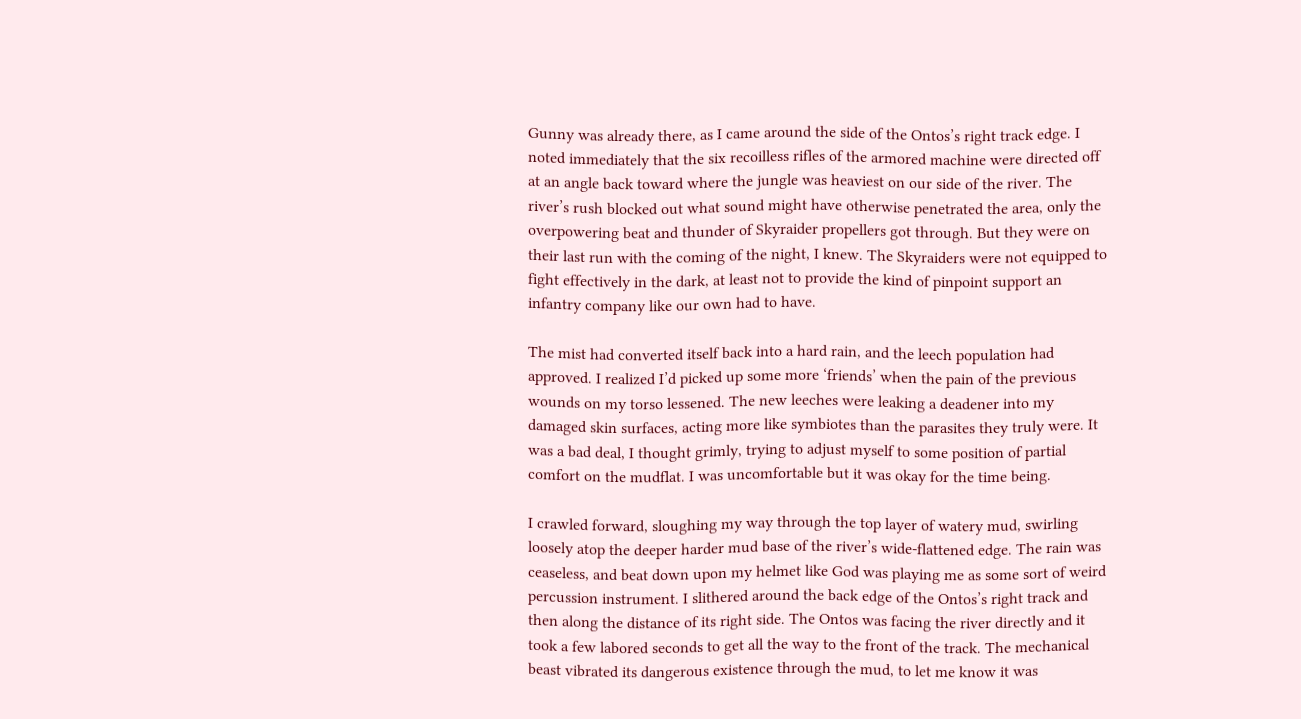Gunny was already there, as I came around the side of the Ontos’s right track edge. I noted immediately that the six recoilless rifles of the armored machine were directed off at an angle back toward where the jungle was heaviest on our side of the river. The river’s rush blocked out what sound might have otherwise penetrated the area, only the overpowering beat and thunder of Skyraider propellers got through. But they were on their last run with the coming of the night, I knew. The Skyraiders were not equipped to fight effectively in the dark, at least not to provide the kind of pinpoint support an infantry company like our own had to have.

The mist had converted itself back into a hard rain, and the leech population had approved. I realized I’d picked up some more ‘friends’ when the pain of the previous wounds on my torso lessened. The new leeches were leaking a deadener into my damaged skin surfaces, acting more like symbiotes than the parasites they truly were. It was a bad deal, I thought grimly, trying to adjust myself to some position of partial comfort on the mudflat. I was uncomfortable but it was okay for the time being.

I crawled forward, sloughing my way through the top layer of watery mud, swirling loosely atop the deeper harder mud base of the river’s wide-flattened edge. The rain was ceaseless, and beat down upon my helmet like God was playing me as some sort of weird percussion instrument. I slithered around the back edge of the Ontos’s right track and then along the distance of its right side. The Ontos was facing the river directly and it took a few labored seconds to get all the way to the front of the track. The mechanical beast vibrated its dangerous existence through the mud, to let me know it was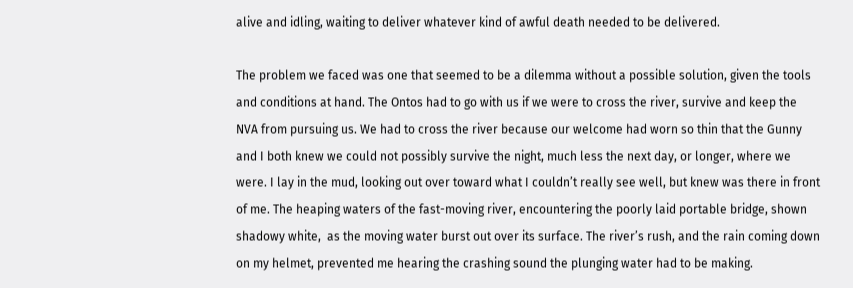alive and idling, waiting to deliver whatever kind of awful death needed to be delivered.

The problem we faced was one that seemed to be a dilemma without a possible solution, given the tools and conditions at hand. The Ontos had to go with us if we were to cross the river, survive and keep the NVA from pursuing us. We had to cross the river because our welcome had worn so thin that the Gunny and I both knew we could not possibly survive the night, much less the next day, or longer, where we were. I lay in the mud, looking out over toward what I couldn’t really see well, but knew was there in front of me. The heaping waters of the fast-moving river, encountering the poorly laid portable bridge, shown shadowy white,  as the moving water burst out over its surface. The river’s rush, and the rain coming down on my helmet, prevented me hearing the crashing sound the plunging water had to be making.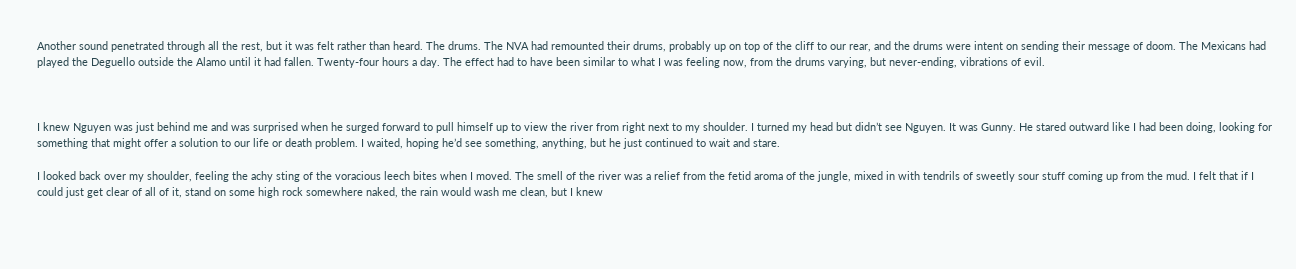Another sound penetrated through all the rest, but it was felt rather than heard. The drums. The NVA had remounted their drums, probably up on top of the cliff to our rear, and the drums were intent on sending their message of doom. The Mexicans had played the Deguello outside the Alamo until it had fallen. Twenty-four hours a day. The effect had to have been similar to what I was feeling now, from the drums varying, but never-ending, vibrations of evil.



I knew Nguyen was just behind me and was surprised when he surged forward to pull himself up to view the river from right next to my shoulder. I turned my head but didn’t see Nguyen. It was Gunny. He stared outward like I had been doing, looking for something that might offer a solution to our life or death problem. I waited, hoping he’d see something, anything, but he just continued to wait and stare.

I looked back over my shoulder, feeling the achy sting of the voracious leech bites when I moved. The smell of the river was a relief from the fetid aroma of the jungle, mixed in with tendrils of sweetly sour stuff coming up from the mud. I felt that if I could just get clear of all of it, stand on some high rock somewhere naked, the rain would wash me clean, but I knew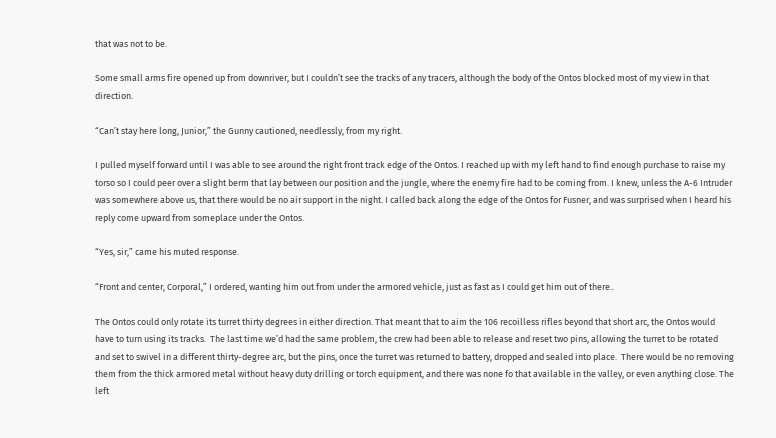that was not to be.

Some small arms fire opened up from downriver, but I couldn’t see the tracks of any tracers, although the body of the Ontos blocked most of my view in that direction.

“Can’t stay here long, Junior,” the Gunny cautioned, needlessly, from my right.

I pulled myself forward until I was able to see around the right front track edge of the Ontos. I reached up with my left hand to find enough purchase to raise my torso so I could peer over a slight berm that lay between our position and the jungle, where the enemy fire had to be coming from. I knew, unless the A-6 Intruder was somewhere above us, that there would be no air support in the night. I called back along the edge of the Ontos for Fusner, and was surprised when I heard his reply come upward from someplace under the Ontos.

“Yes, sir,” came his muted response.

“Front and center, Corporal,” I ordered, wanting him out from under the armored vehicle, just as fast as I could get him out of there..

The Ontos could only rotate its turret thirty degrees in either direction. That meant that to aim the 106 recoilless rifles beyond that short arc, the Ontos would have to turn using its tracks.  The last time we’d had the same problem, the crew had been able to release and reset two pins, allowing the turret to be rotated and set to swivel in a different thirty-degree arc, but the pins, once the turret was returned to battery, dropped and sealed into place.  There would be no removing them from the thick armored metal without heavy duty drilling or torch equipment, and there was none fo that available in the valley, or even anything close. The left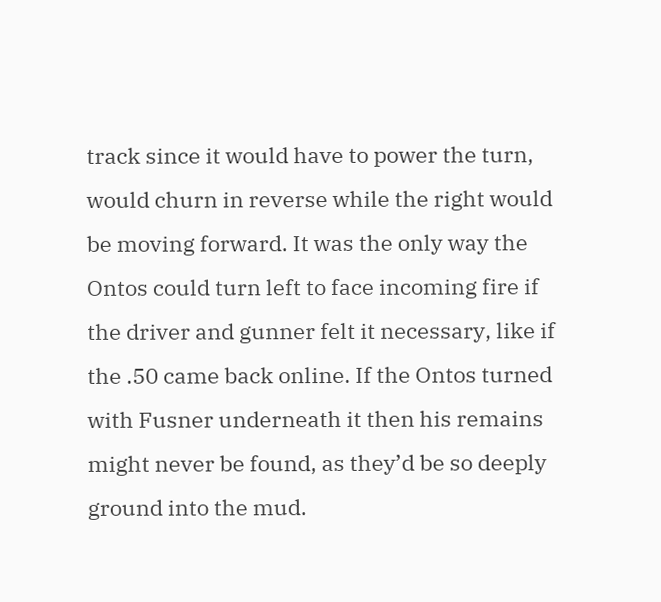track since it would have to power the turn, would churn in reverse while the right would be moving forward. It was the only way the Ontos could turn left to face incoming fire if the driver and gunner felt it necessary, like if the .50 came back online. If the Ontos turned with Fusner underneath it then his remains might never be found, as they’d be so deeply ground into the mud.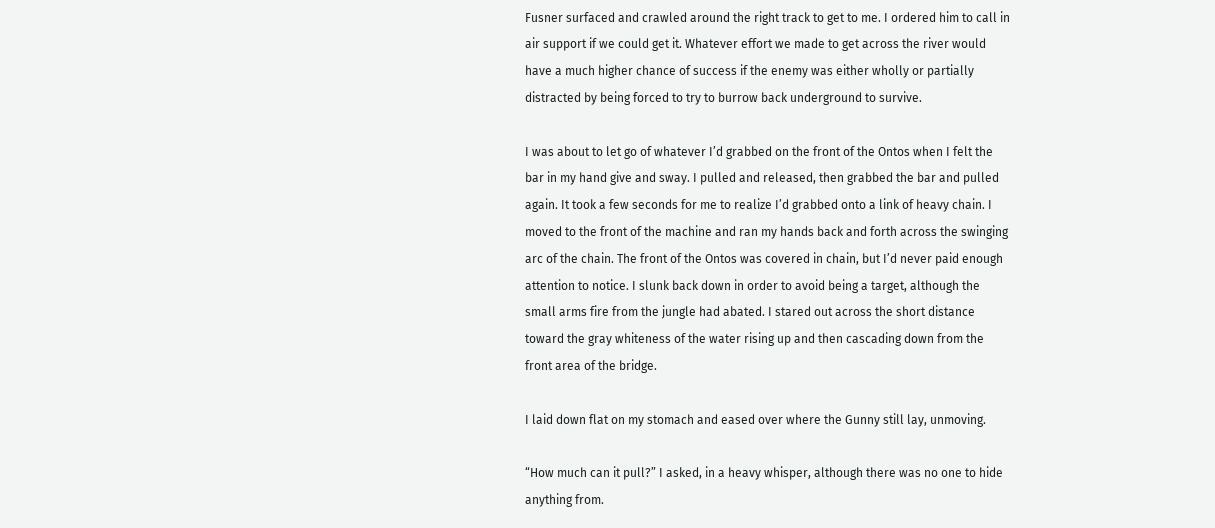Fusner surfaced and crawled around the right track to get to me. I ordered him to call in air support if we could get it. Whatever effort we made to get across the river would have a much higher chance of success if the enemy was either wholly or partially distracted by being forced to try to burrow back underground to survive.

I was about to let go of whatever I’d grabbed on the front of the Ontos when I felt the bar in my hand give and sway. I pulled and released, then grabbed the bar and pulled again. It took a few seconds for me to realize I’d grabbed onto a link of heavy chain. I moved to the front of the machine and ran my hands back and forth across the swinging arc of the chain. The front of the Ontos was covered in chain, but I’d never paid enough attention to notice. I slunk back down in order to avoid being a target, although the small arms fire from the jungle had abated. I stared out across the short distance toward the gray whiteness of the water rising up and then cascading down from the front area of the bridge.

I laid down flat on my stomach and eased over where the Gunny still lay, unmoving.

“How much can it pull?” I asked, in a heavy whisper, although there was no one to hide anything from.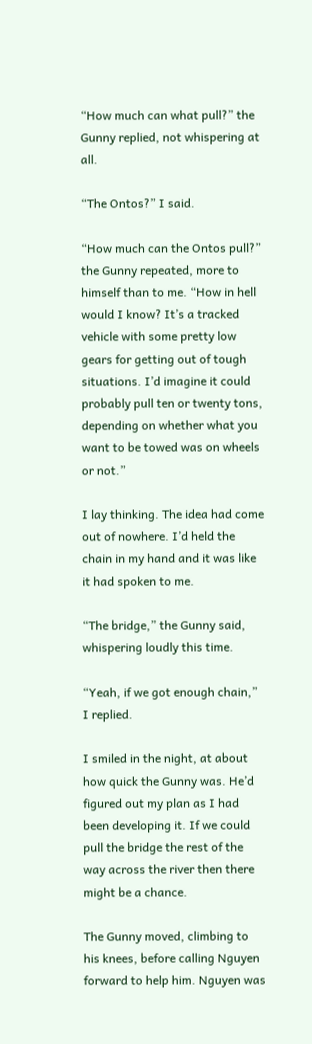“How much can what pull?” the Gunny replied, not whispering at all.

“The Ontos?” I said.

“How much can the Ontos pull?” the Gunny repeated, more to himself than to me. “How in hell would I know? It’s a tracked vehicle with some pretty low gears for getting out of tough situations. I’d imagine it could probably pull ten or twenty tons, depending on whether what you want to be towed was on wheels or not.”

I lay thinking. The idea had come out of nowhere. I’d held the chain in my hand and it was like it had spoken to me.

“The bridge,” the Gunny said, whispering loudly this time.

“Yeah, if we got enough chain,” I replied.

I smiled in the night, at about how quick the Gunny was. He’d figured out my plan as I had been developing it. If we could pull the bridge the rest of the way across the river then there might be a chance.

The Gunny moved, climbing to his knees, before calling Nguyen forward to help him. Nguyen was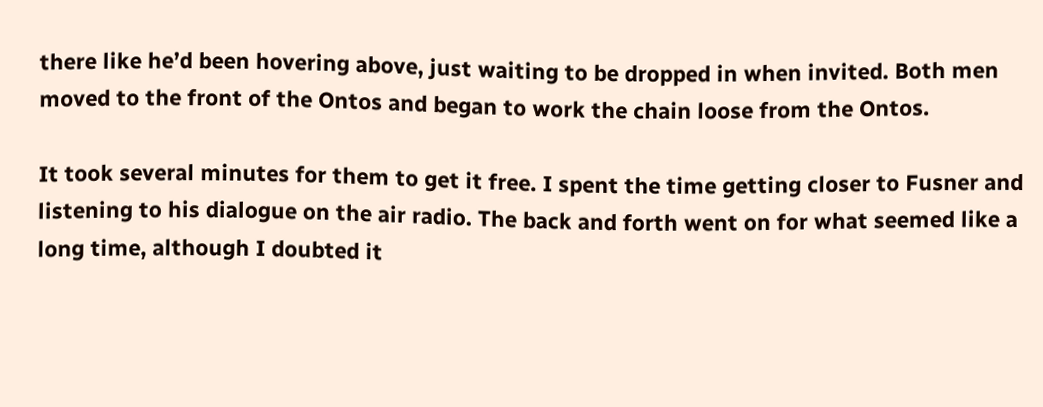there like he’d been hovering above, just waiting to be dropped in when invited. Both men moved to the front of the Ontos and began to work the chain loose from the Ontos.

It took several minutes for them to get it free. I spent the time getting closer to Fusner and listening to his dialogue on the air radio. The back and forth went on for what seemed like a long time, although I doubted it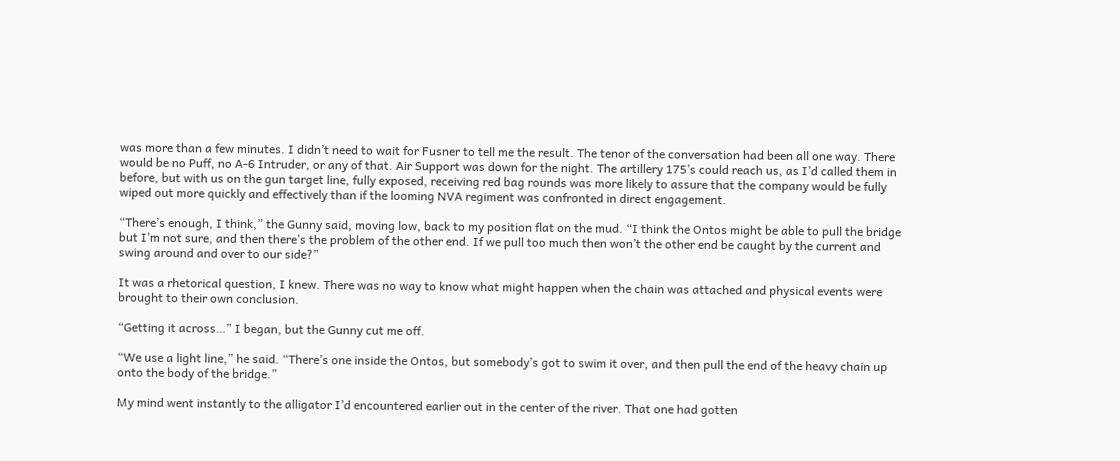was more than a few minutes. I didn’t need to wait for Fusner to tell me the result. The tenor of the conversation had been all one way. There would be no Puff, no A-6 Intruder, or any of that. Air Support was down for the night. The artillery 175’s could reach us, as I’d called them in before, but with us on the gun target line, fully exposed, receiving red bag rounds was more likely to assure that the company would be fully wiped out more quickly and effectively than if the looming NVA regiment was confronted in direct engagement.

“There’s enough, I think,” the Gunny said, moving low, back to my position flat on the mud. “I think the Ontos might be able to pull the bridge but I’m not sure, and then there’s the problem of the other end. If we pull too much then won’t the other end be caught by the current and swing around and over to our side?”

It was a rhetorical question, I knew. There was no way to know what might happen when the chain was attached and physical events were brought to their own conclusion.

“Getting it across…” I began, but the Gunny cut me off.

“We use a light line,” he said. “There’s one inside the Ontos, but somebody’s got to swim it over, and then pull the end of the heavy chain up onto the body of the bridge.”

My mind went instantly to the alligator I’d encountered earlier out in the center of the river. That one had gotten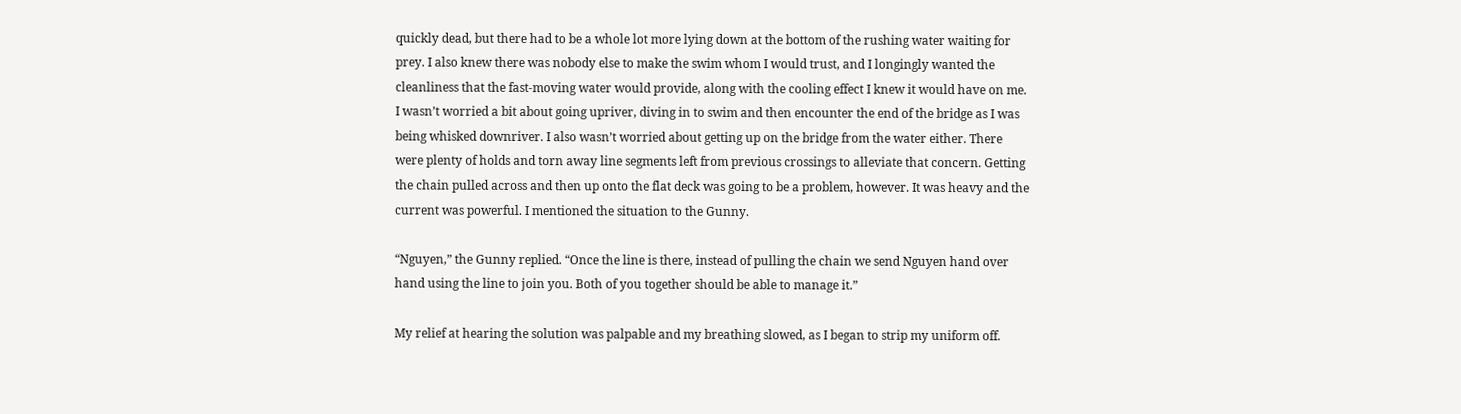quickly dead, but there had to be a whole lot more lying down at the bottom of the rushing water waiting for prey. I also knew there was nobody else to make the swim whom I would trust, and I longingly wanted the cleanliness that the fast-moving water would provide, along with the cooling effect I knew it would have on me. I wasn’t worried a bit about going upriver, diving in to swim and then encounter the end of the bridge as I was being whisked downriver. I also wasn’t worried about getting up on the bridge from the water either. There were plenty of holds and torn away line segments left from previous crossings to alleviate that concern. Getting the chain pulled across and then up onto the flat deck was going to be a problem, however. It was heavy and the current was powerful. I mentioned the situation to the Gunny.

“Nguyen,” the Gunny replied. “Once the line is there, instead of pulling the chain we send Nguyen hand over hand using the line to join you. Both of you together should be able to manage it.”

My relief at hearing the solution was palpable and my breathing slowed, as I began to strip my uniform off.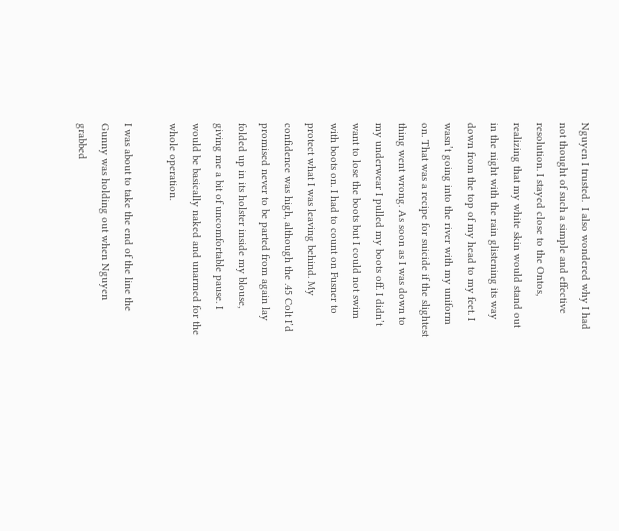Nguyen I trusted.  I also wondered why I had not thought of such a simple and effective resolution. I stayed close to the Ontos, realizing that my white skin would stand out in the night with the rain glistening its way down from the top of my head to my feet. I wasn’t going into the river with my uniform on. That was a recipe for suicide if the slightest thing went wrong. As soon as I was down to my underwear I pulled my boots off. I didn’t want to lose the boots but I could not swim with boots on. I had to count on Fusner to protect what I was leaving behind. My confidence was high, although the .45 Colt I’d promised never to be parted from again lay folded up in its holster inside my blouse, giving me a bit of uncomfortable pause. I would be basically naked and unarmed for the whole operation.

I was about to take the end of the line the Gunny was holding out when Nguyen grabbed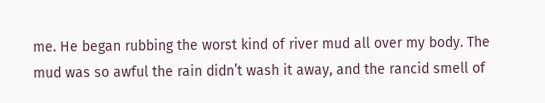me. He began rubbing the worst kind of river mud all over my body. The mud was so awful the rain didn’t wash it away, and the rancid smell of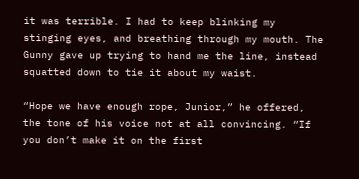it was terrible. I had to keep blinking my stinging eyes, and breathing through my mouth. The Gunny gave up trying to hand me the line, instead squatted down to tie it about my waist.

“Hope we have enough rope, Junior,” he offered, the tone of his voice not at all convincing. “If you don’t make it on the first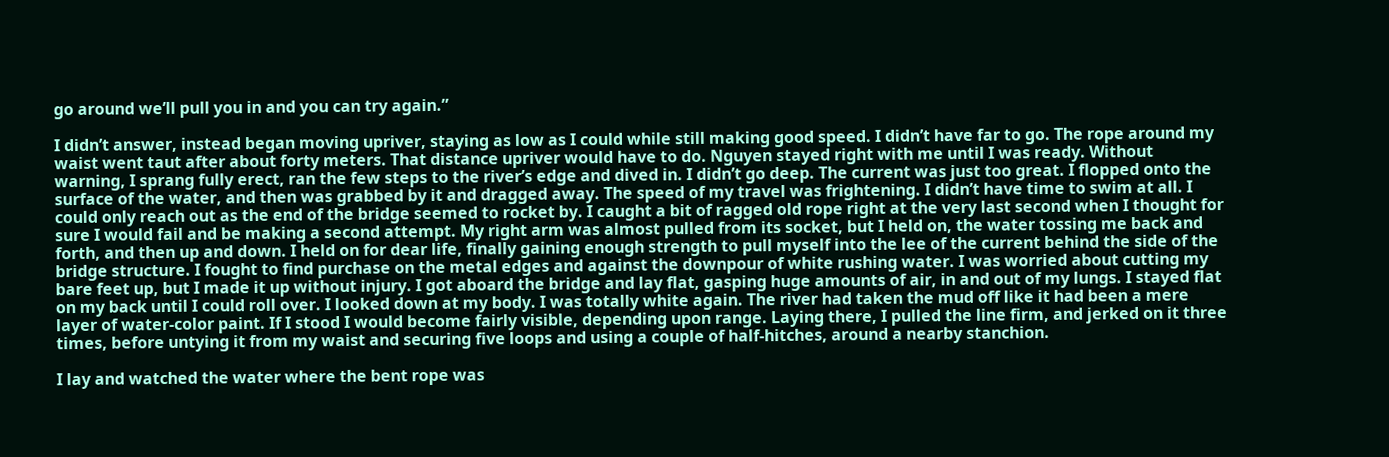go around we’ll pull you in and you can try again.”

I didn’t answer, instead began moving upriver, staying as low as I could while still making good speed. I didn’t have far to go. The rope around my waist went taut after about forty meters. That distance upriver would have to do. Nguyen stayed right with me until I was ready. Without warning, I sprang fully erect, ran the few steps to the river’s edge and dived in. I didn’t go deep. The current was just too great. I flopped onto the surface of the water, and then was grabbed by it and dragged away. The speed of my travel was frightening. I didn’t have time to swim at all. I could only reach out as the end of the bridge seemed to rocket by. I caught a bit of ragged old rope right at the very last second when I thought for sure I would fail and be making a second attempt. My right arm was almost pulled from its socket, but I held on, the water tossing me back and forth, and then up and down. I held on for dear life, finally gaining enough strength to pull myself into the lee of the current behind the side of the bridge structure. I fought to find purchase on the metal edges and against the downpour of white rushing water. I was worried about cutting my bare feet up, but I made it up without injury. I got aboard the bridge and lay flat, gasping huge amounts of air, in and out of my lungs. I stayed flat on my back until I could roll over. I looked down at my body. I was totally white again. The river had taken the mud off like it had been a mere layer of water-color paint. If I stood I would become fairly visible, depending upon range. Laying there, I pulled the line firm, and jerked on it three times, before untying it from my waist and securing five loops and using a couple of half-hitches, around a nearby stanchion.

I lay and watched the water where the bent rope was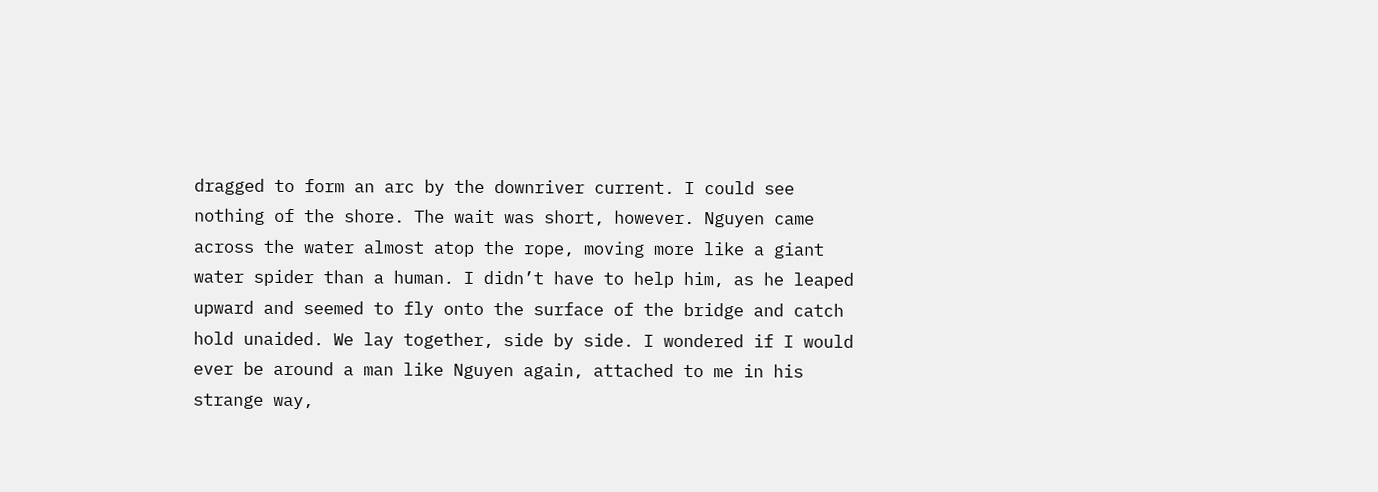dragged to form an arc by the downriver current. I could see nothing of the shore. The wait was short, however. Nguyen came across the water almost atop the rope, moving more like a giant water spider than a human. I didn’t have to help him, as he leaped upward and seemed to fly onto the surface of the bridge and catch hold unaided. We lay together, side by side. I wondered if I would ever be around a man like Nguyen again, attached to me in his strange way,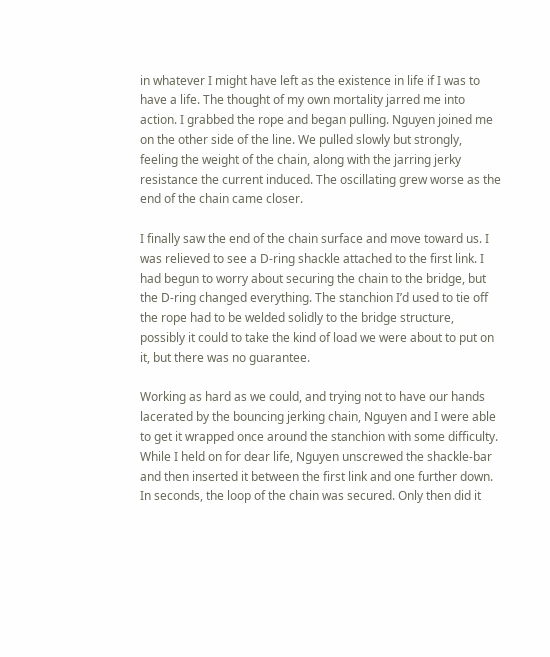in whatever I might have left as the existence in life if I was to have a life. The thought of my own mortality jarred me into action. I grabbed the rope and began pulling. Nguyen joined me on the other side of the line. We pulled slowly but strongly, feeling the weight of the chain, along with the jarring jerky resistance the current induced. The oscillating grew worse as the end of the chain came closer.

I finally saw the end of the chain surface and move toward us. I was relieved to see a D-ring shackle attached to the first link. I had begun to worry about securing the chain to the bridge, but the D-ring changed everything. The stanchion I’d used to tie off the rope had to be welded solidly to the bridge structure, possibly it could to take the kind of load we were about to put on it, but there was no guarantee.

Working as hard as we could, and trying not to have our hands lacerated by the bouncing jerking chain, Nguyen and I were able to get it wrapped once around the stanchion with some difficulty. While I held on for dear life, Nguyen unscrewed the shackle-bar and then inserted it between the first link and one further down. In seconds, the loop of the chain was secured. Only then did it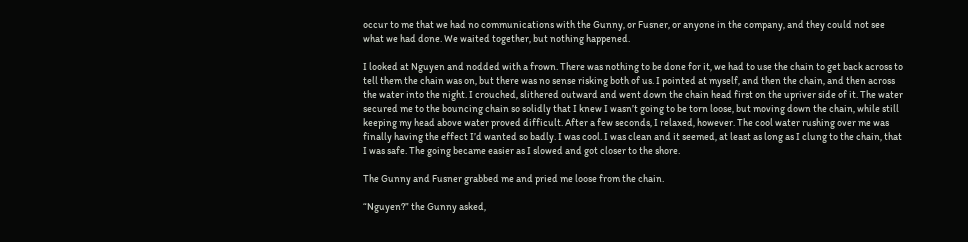occur to me that we had no communications with the Gunny, or Fusner, or anyone in the company, and they could not see what we had done. We waited together, but nothing happened.

I looked at Nguyen and nodded with a frown. There was nothing to be done for it, we had to use the chain to get back across to tell them the chain was on, but there was no sense risking both of us. I pointed at myself, and then the chain, and then across the water into the night. I crouched, slithered outward and went down the chain head first on the upriver side of it. The water secured me to the bouncing chain so solidly that I knew I wasn’t going to be torn loose, but moving down the chain, while still keeping my head above water proved difficult. After a few seconds, I relaxed, however. The cool water rushing over me was finally having the effect I’d wanted so badly. I was cool. I was clean and it seemed, at least as long as I clung to the chain, that I was safe. The going became easier as I slowed and got closer to the shore.

The Gunny and Fusner grabbed me and pried me loose from the chain.

“Nguyen?” the Gunny asked,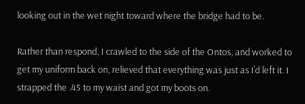looking out in the wet night toward where the bridge had to be.

Rather than respond, I crawled to the side of the Ontos, and worked to get my uniform back on, relieved that everything was just as I’d left it. I strapped the .45 to my waist and got my boots on.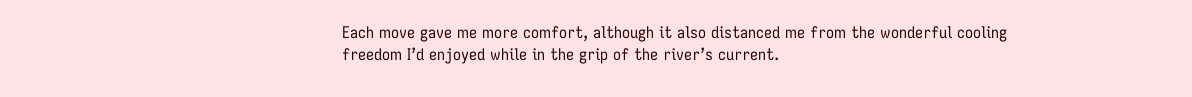Each move gave me more comfort, although it also distanced me from the wonderful cooling freedom I’d enjoyed while in the grip of the river’s current.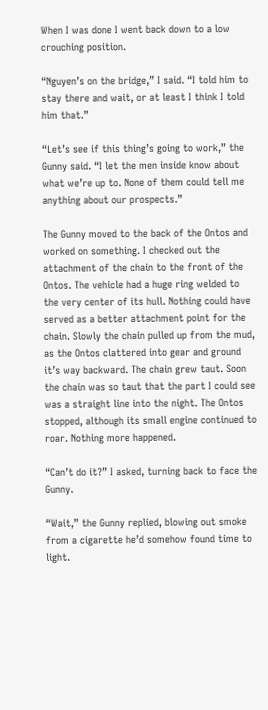When I was done I went back down to a low crouching position.

“Nguyen’s on the bridge,” I said. “I told him to stay there and wait, or at least I think I told him that.”

“Let’s see if this thing’s going to work,” the Gunny said. “I let the men inside know about what we’re up to. None of them could tell me anything about our prospects.”

The Gunny moved to the back of the Ontos and worked on something. I checked out the attachment of the chain to the front of the Ontos. The vehicle had a huge ring welded to the very center of its hull. Nothing could have served as a better attachment point for the chain. Slowly the chain pulled up from the mud, as the Ontos clattered into gear and ground it’s way backward. The chain grew taut. Soon the chain was so taut that the part I could see was a straight line into the night. The Ontos stopped, although its small engine continued to roar. Nothing more happened.

“Can’t do it?” I asked, turning back to face the Gunny.

“Wait,” the Gunny replied, blowing out smoke from a cigarette he’d somehow found time to light.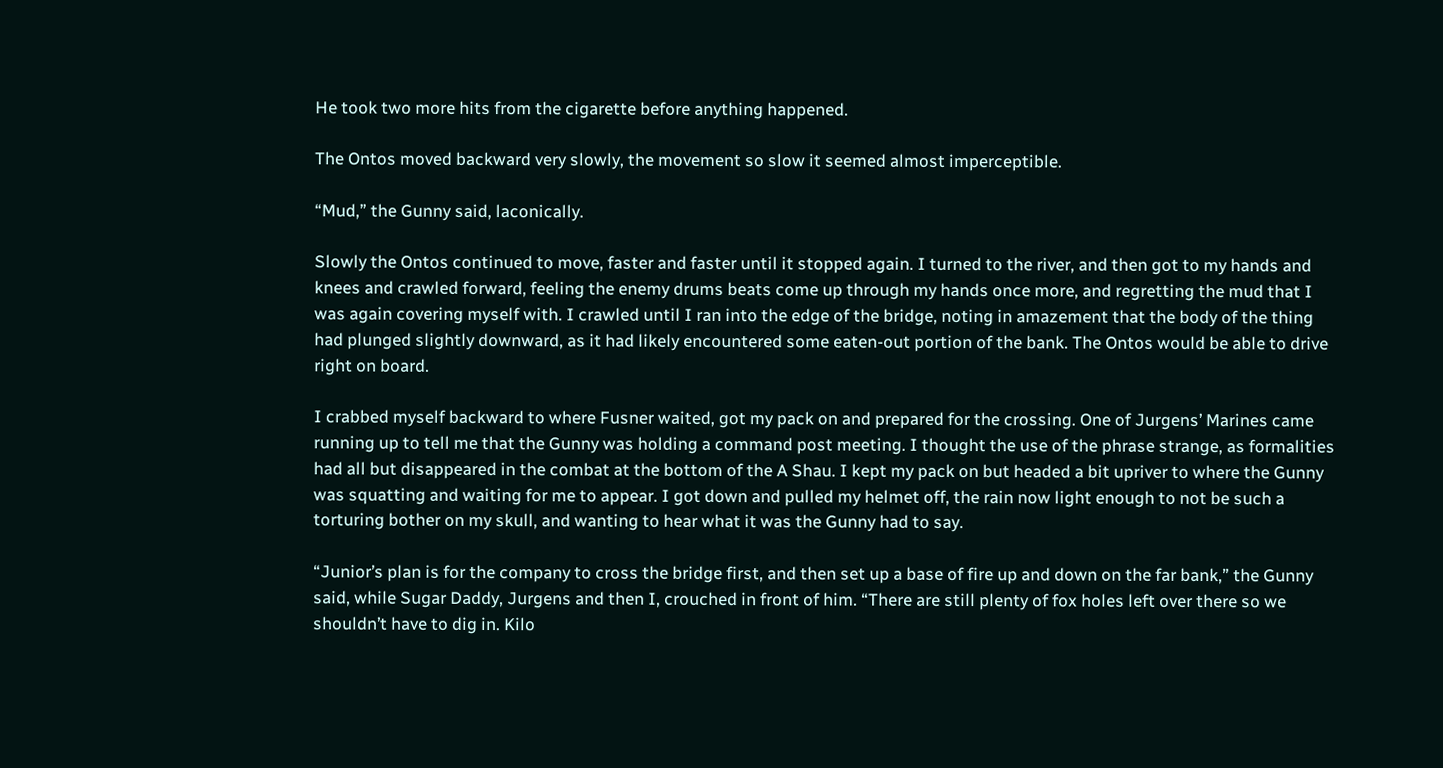He took two more hits from the cigarette before anything happened.

The Ontos moved backward very slowly, the movement so slow it seemed almost imperceptible.

“Mud,” the Gunny said, laconically.

Slowly the Ontos continued to move, faster and faster until it stopped again. I turned to the river, and then got to my hands and knees and crawled forward, feeling the enemy drums beats come up through my hands once more, and regretting the mud that I was again covering myself with. I crawled until I ran into the edge of the bridge, noting in amazement that the body of the thing had plunged slightly downward, as it had likely encountered some eaten-out portion of the bank. The Ontos would be able to drive right on board.

I crabbed myself backward to where Fusner waited, got my pack on and prepared for the crossing. One of Jurgens’ Marines came running up to tell me that the Gunny was holding a command post meeting. I thought the use of the phrase strange, as formalities had all but disappeared in the combat at the bottom of the A Shau. I kept my pack on but headed a bit upriver to where the Gunny was squatting and waiting for me to appear. I got down and pulled my helmet off, the rain now light enough to not be such a torturing bother on my skull, and wanting to hear what it was the Gunny had to say.

“Junior’s plan is for the company to cross the bridge first, and then set up a base of fire up and down on the far bank,” the Gunny said, while Sugar Daddy, Jurgens and then I, crouched in front of him. “There are still plenty of fox holes left over there so we shouldn’t have to dig in. Kilo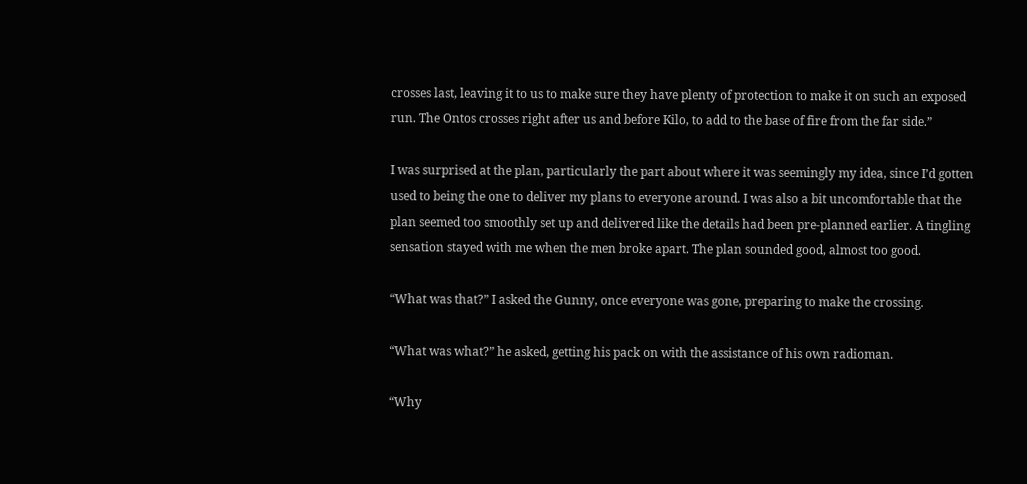crosses last, leaving it to us to make sure they have plenty of protection to make it on such an exposed run. The Ontos crosses right after us and before Kilo, to add to the base of fire from the far side.”

I was surprised at the plan, particularly the part about where it was seemingly my idea, since I’d gotten used to being the one to deliver my plans to everyone around. I was also a bit uncomfortable that the plan seemed too smoothly set up and delivered like the details had been pre-planned earlier. A tingling sensation stayed with me when the men broke apart. The plan sounded good, almost too good.

“What was that?” I asked the Gunny, once everyone was gone, preparing to make the crossing.

“What was what?” he asked, getting his pack on with the assistance of his own radioman.

“Why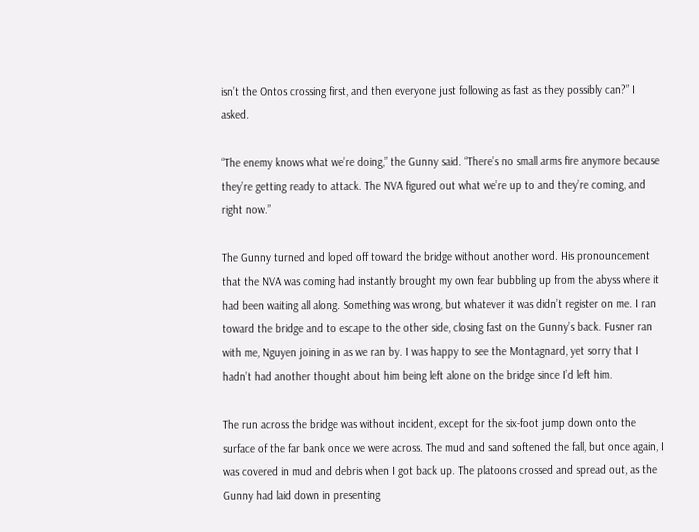isn’t the Ontos crossing first, and then everyone just following as fast as they possibly can?” I asked.

“The enemy knows what we’re doing,” the Gunny said. “There’s no small arms fire anymore because they’re getting ready to attack. The NVA figured out what we’re up to and they’re coming, and right now.”

The Gunny turned and loped off toward the bridge without another word. His pronouncement that the NVA was coming had instantly brought my own fear bubbling up from the abyss where it had been waiting all along. Something was wrong, but whatever it was didn’t register on me. I ran toward the bridge and to escape to the other side, closing fast on the Gunny’s back. Fusner ran with me, Nguyen joining in as we ran by. I was happy to see the Montagnard, yet sorry that I hadn’t had another thought about him being left alone on the bridge since I’d left him.

The run across the bridge was without incident, except for the six-foot jump down onto the surface of the far bank once we were across. The mud and sand softened the fall, but once again, I was covered in mud and debris when I got back up. The platoons crossed and spread out, as the Gunny had laid down in presenting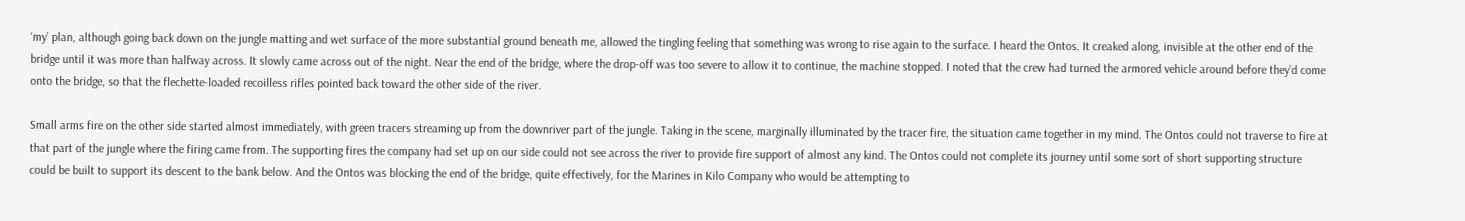‘my’ plan, although going back down on the jungle matting and wet surface of the more substantial ground beneath me, allowed the tingling feeling that something was wrong to rise again to the surface. I heard the Ontos. It creaked along, invisible at the other end of the bridge until it was more than halfway across. It slowly came across out of the night. Near the end of the bridge, where the drop-off was too severe to allow it to continue, the machine stopped. I noted that the crew had turned the armored vehicle around before they’d come onto the bridge, so that the flechette-loaded recoilless rifles pointed back toward the other side of the river.

Small arms fire on the other side started almost immediately, with green tracers streaming up from the downriver part of the jungle. Taking in the scene, marginally illuminated by the tracer fire, the situation came together in my mind. The Ontos could not traverse to fire at that part of the jungle where the firing came from. The supporting fires the company had set up on our side could not see across the river to provide fire support of almost any kind. The Ontos could not complete its journey until some sort of short supporting structure could be built to support its descent to the bank below. And the Ontos was blocking the end of the bridge, quite effectively, for the Marines in Kilo Company who would be attempting to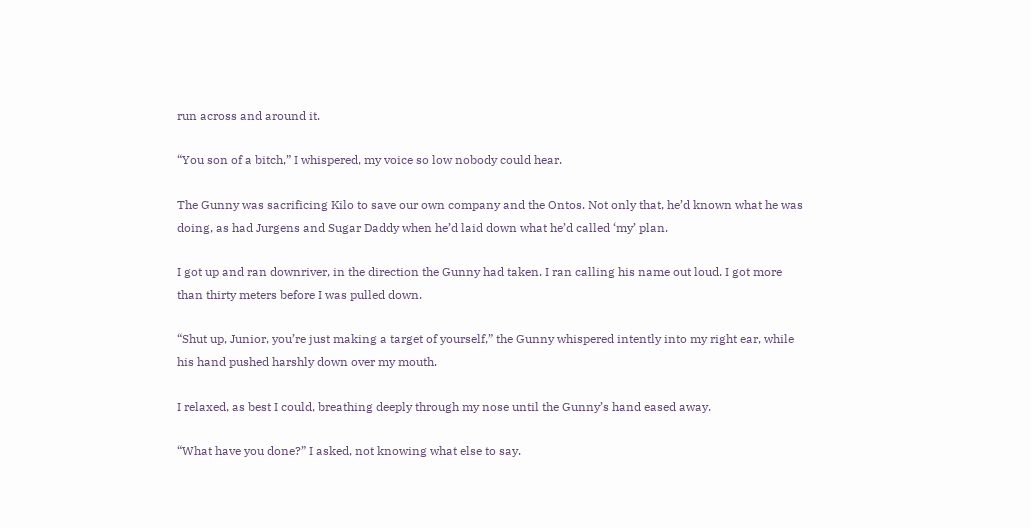run across and around it.

“You son of a bitch,” I whispered, my voice so low nobody could hear.

The Gunny was sacrificing Kilo to save our own company and the Ontos. Not only that, he’d known what he was doing, as had Jurgens and Sugar Daddy when he’d laid down what he’d called ‘my’ plan.

I got up and ran downriver, in the direction the Gunny had taken. I ran calling his name out loud. I got more than thirty meters before I was pulled down.

“Shut up, Junior, you’re just making a target of yourself,” the Gunny whispered intently into my right ear, while his hand pushed harshly down over my mouth.

I relaxed, as best I could, breathing deeply through my nose until the Gunny’s hand eased away.

“What have you done?” I asked, not knowing what else to say.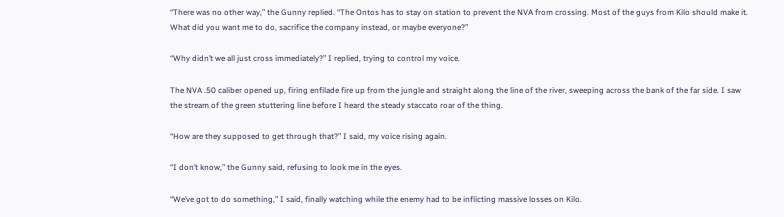“There was no other way,” the Gunny replied. “The Ontos has to stay on station to prevent the NVA from crossing. Most of the guys from Kilo should make it. What did you want me to do, sacrifice the company instead, or maybe everyone?”

“Why didn’t we all just cross immediately?” I replied, trying to control my voice.

The NVA .50 caliber opened up, firing enfilade fire up from the jungle and straight along the line of the river, sweeping across the bank of the far side. I saw the stream of the green stuttering line before I heard the steady staccato roar of the thing.

“How are they supposed to get through that?” I said, my voice rising again.

“I don’t know,” the Gunny said, refusing to look me in the eyes.

“We’ve got to do something,” I said, finally watching while the enemy had to be inflicting massive losses on Kilo.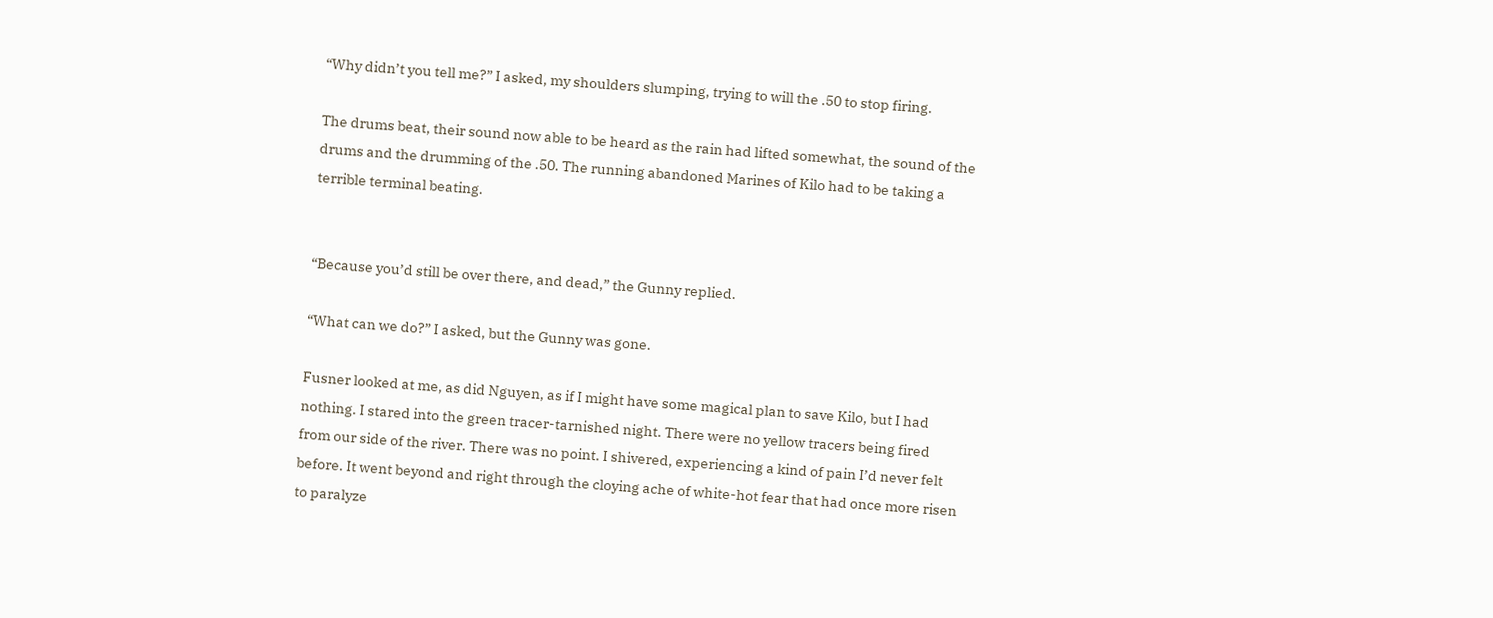“Why didn’t you tell me?” I asked, my shoulders slumping, trying to will the .50 to stop firing.

The drums beat, their sound now able to be heard as the rain had lifted somewhat, the sound of the drums and the drumming of the .50. The running abandoned Marines of Kilo had to be taking a terrible terminal beating.


“Because you’d still be over there, and dead,” the Gunny replied.

“What can we do?” I asked, but the Gunny was gone.

Fusner looked at me, as did Nguyen, as if I might have some magical plan to save Kilo, but I had nothing. I stared into the green tracer-tarnished night. There were no yellow tracers being fired from our side of the river. There was no point. I shivered, experiencing a kind of pain I’d never felt before. It went beyond and right through the cloying ache of white-hot fear that had once more risen to paralyze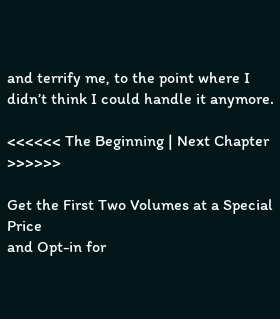and terrify me, to the point where I didn’t think I could handle it anymore.

<<<<<< The Beginning | Next Chapter >>>>>>

Get the First Two Volumes at a Special Price
and Opt-in for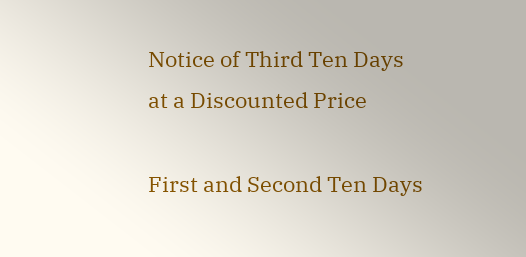Notice of Third Ten Days
at a Discounted Price

First and Second Ten Days